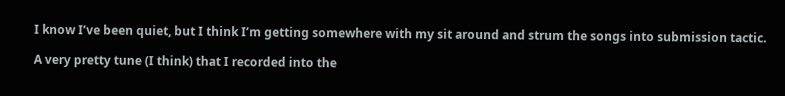I know I’ve been quiet, but I think I’m getting somewhere with my sit around and strum the songs into submission tactic.

A very pretty tune (I think) that I recorded into the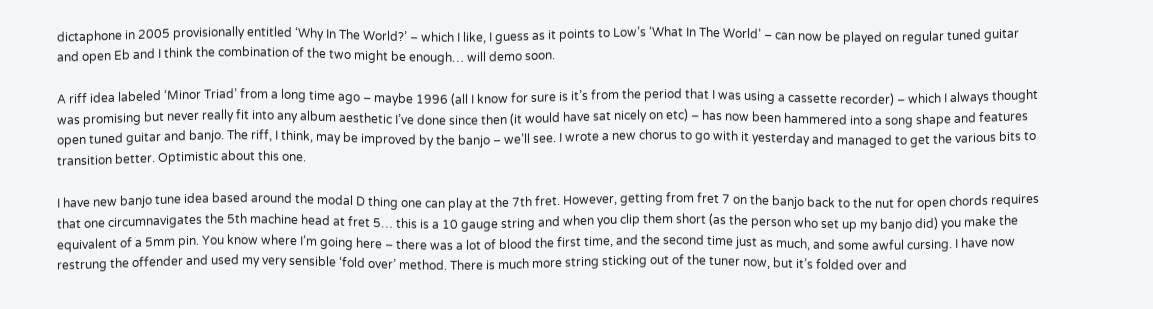dictaphone in 2005 provisionally entitled ‘Why In The World?’ – which I like, I guess as it points to Low’s ‘What In The World’ – can now be played on regular tuned guitar and open Eb and I think the combination of the two might be enough… will demo soon.

A riff idea labeled ‘Minor Triad’ from a long time ago – maybe 1996 (all I know for sure is it’s from the period that I was using a cassette recorder) – which I always thought was promising but never really fit into any album aesthetic I’ve done since then (it would have sat nicely on etc) – has now been hammered into a song shape and features open tuned guitar and banjo. The riff, I think, may be improved by the banjo – we’ll see. I wrote a new chorus to go with it yesterday and managed to get the various bits to transition better. Optimistic about this one.

I have new banjo tune idea based around the modal D thing one can play at the 7th fret. However, getting from fret 7 on the banjo back to the nut for open chords requires that one circumnavigates the 5th machine head at fret 5… this is a 10 gauge string and when you clip them short (as the person who set up my banjo did) you make the equivalent of a 5mm pin. You know where I’m going here – there was a lot of blood the first time, and the second time just as much, and some awful cursing. I have now restrung the offender and used my very sensible ‘fold over’ method. There is much more string sticking out of the tuner now, but it’s folded over and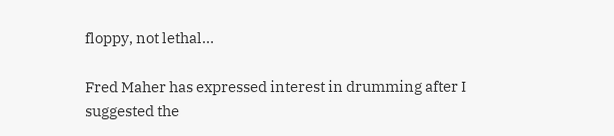floppy, not lethal…

Fred Maher has expressed interest in drumming after I suggested the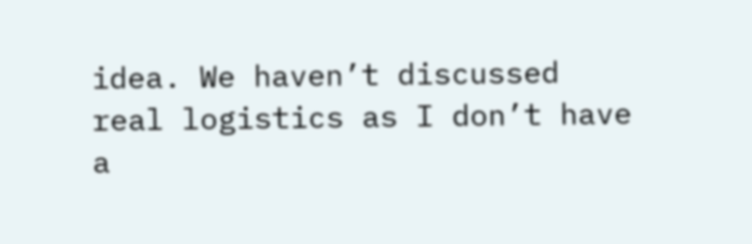idea. We haven’t discussed real logistics as I don’t have a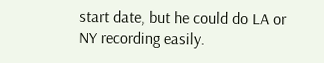start date, but he could do LA or NY recording easily.